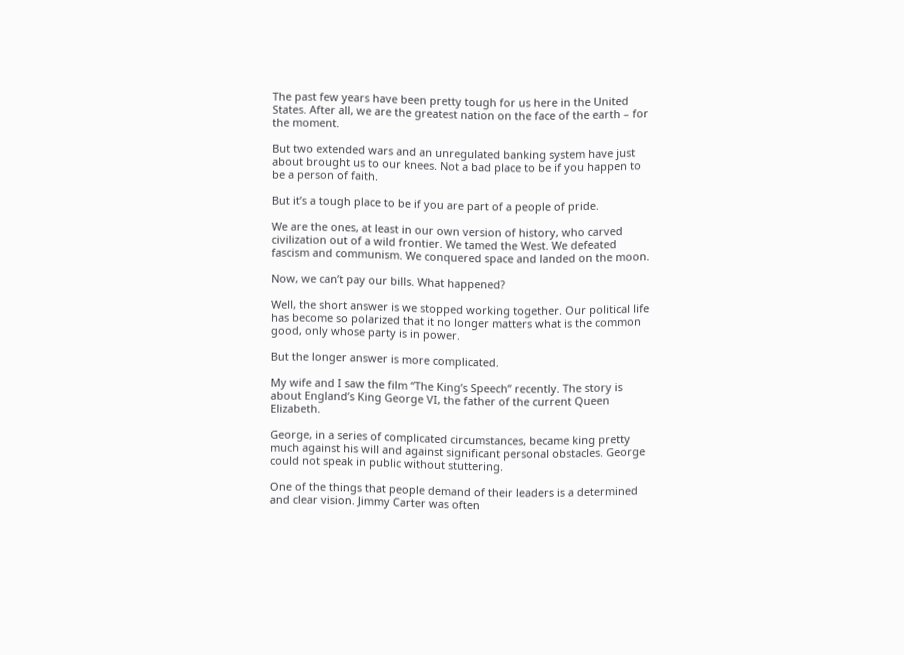The past few years have been pretty tough for us here in the United States. After all, we are the greatest nation on the face of the earth – for the moment.

But two extended wars and an unregulated banking system have just about brought us to our knees. Not a bad place to be if you happen to be a person of faith.

But it’s a tough place to be if you are part of a people of pride.

We are the ones, at least in our own version of history, who carved civilization out of a wild frontier. We tamed the West. We defeated fascism and communism. We conquered space and landed on the moon.

Now, we can’t pay our bills. What happened?

Well, the short answer is we stopped working together. Our political life has become so polarized that it no longer matters what is the common good, only whose party is in power.

But the longer answer is more complicated.

My wife and I saw the film “The King’s Speech” recently. The story is about England’s King George VI, the father of the current Queen Elizabeth.

George, in a series of complicated circumstances, became king pretty much against his will and against significant personal obstacles. George could not speak in public without stuttering.

One of the things that people demand of their leaders is a determined and clear vision. Jimmy Carter was often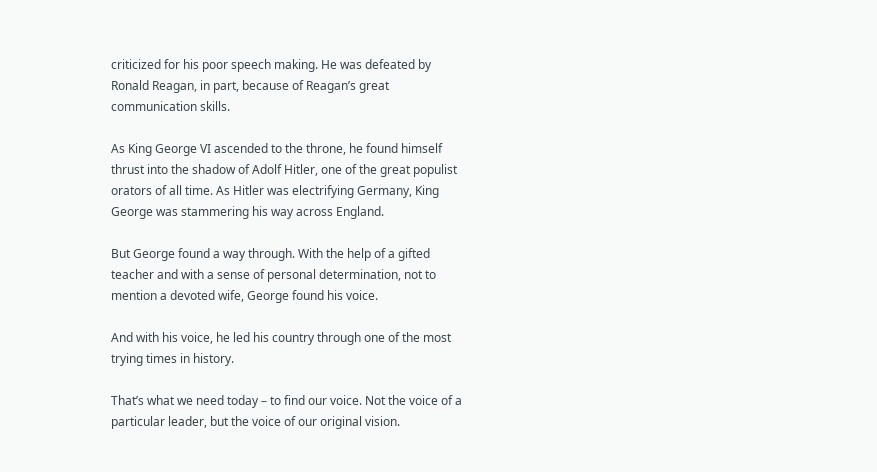criticized for his poor speech making. He was defeated by Ronald Reagan, in part, because of Reagan’s great communication skills.

As King George VI ascended to the throne, he found himself thrust into the shadow of Adolf Hitler, one of the great populist orators of all time. As Hitler was electrifying Germany, King George was stammering his way across England.

But George found a way through. With the help of a gifted teacher and with a sense of personal determination, not to mention a devoted wife, George found his voice.

And with his voice, he led his country through one of the most trying times in history.

That’s what we need today – to find our voice. Not the voice of a particular leader, but the voice of our original vision.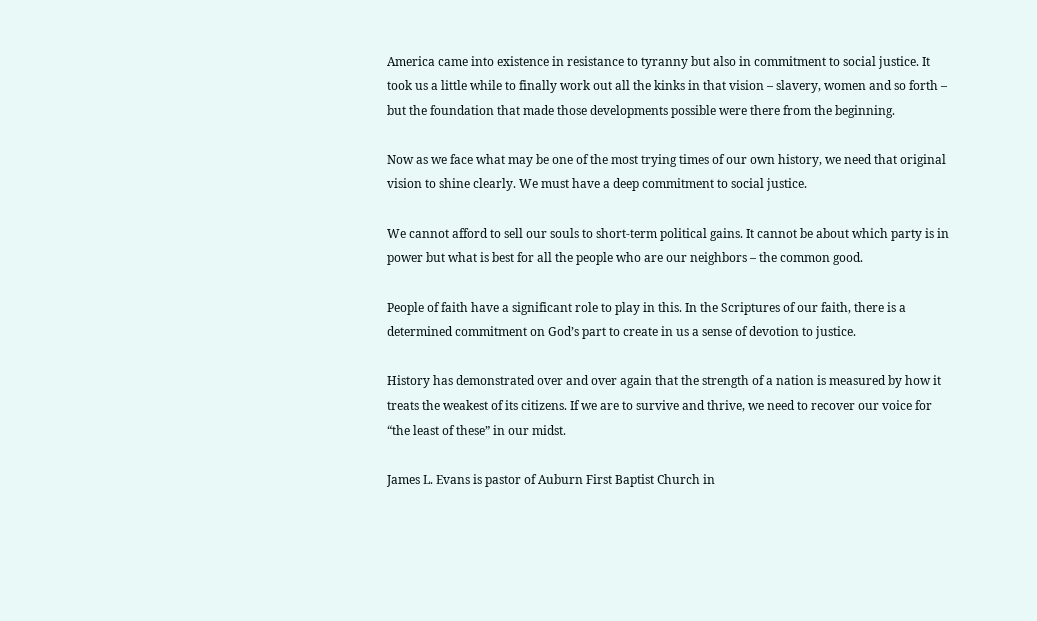America came into existence in resistance to tyranny but also in commitment to social justice. It took us a little while to finally work out all the kinks in that vision – slavery, women and so forth – but the foundation that made those developments possible were there from the beginning.

Now as we face what may be one of the most trying times of our own history, we need that original vision to shine clearly. We must have a deep commitment to social justice.

We cannot afford to sell our souls to short-term political gains. It cannot be about which party is in power but what is best for all the people who are our neighbors – the common good.

People of faith have a significant role to play in this. In the Scriptures of our faith, there is a determined commitment on God’s part to create in us a sense of devotion to justice.

History has demonstrated over and over again that the strength of a nation is measured by how it treats the weakest of its citizens. If we are to survive and thrive, we need to recover our voice for “the least of these” in our midst.

James L. Evans is pastor of Auburn First Baptist Church in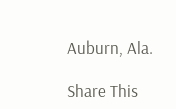Auburn, Ala.

Share This